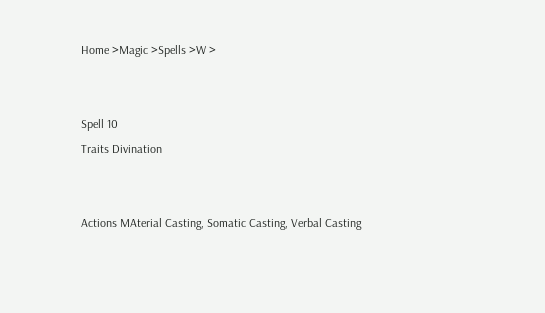Home >Magic >Spells >W >


Spell 10
Traits Divination


Actions MAterial Casting, Somatic Casting, Verbal Casting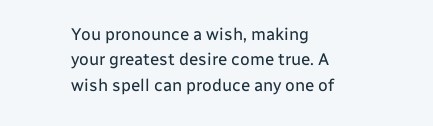You pronounce a wish, making your greatest desire come true. A wish spell can produce any one of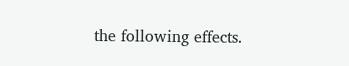the following effects.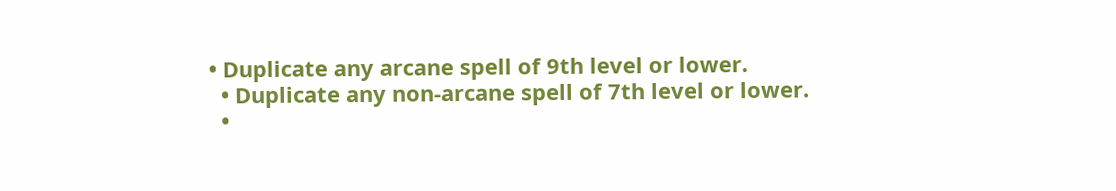• Duplicate any arcane spell of 9th level or lower.
  • Duplicate any non-arcane spell of 7th level or lower.
  •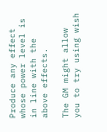Produce any effect whose power level is in line with the above effects.

The GM might allow you to try using wish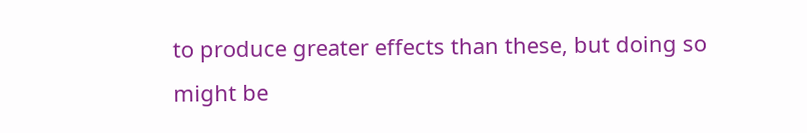to produce greater effects than these, but doing so might be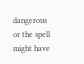dangerous or the spell might have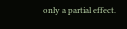only a partial effect.